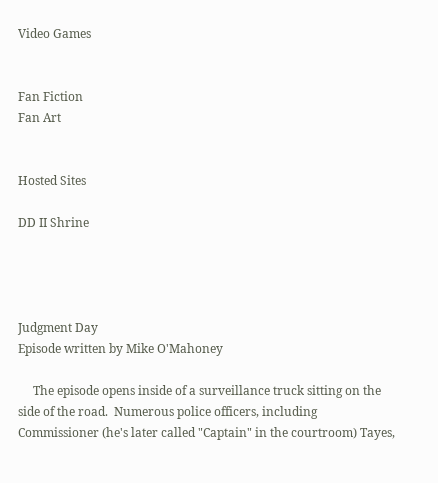Video Games


Fan Fiction
Fan Art


Hosted Sites

DD II Shrine




Judgment Day
Episode written by Mike O'Mahoney

     The episode opens inside of a surveillance truck sitting on the side of the road.  Numerous police officers, including Commissioner (he's later called "Captain" in the courtroom) Tayes,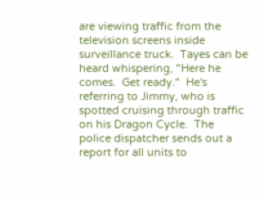are viewing traffic from the television screens inside surveillance truck.  Tayes can be heard whispering, "Here he comes.  Get ready."  He's referring to Jimmy, who is spotted cruising through traffic on his Dragon Cycle.  The police dispatcher sends out a report for all units to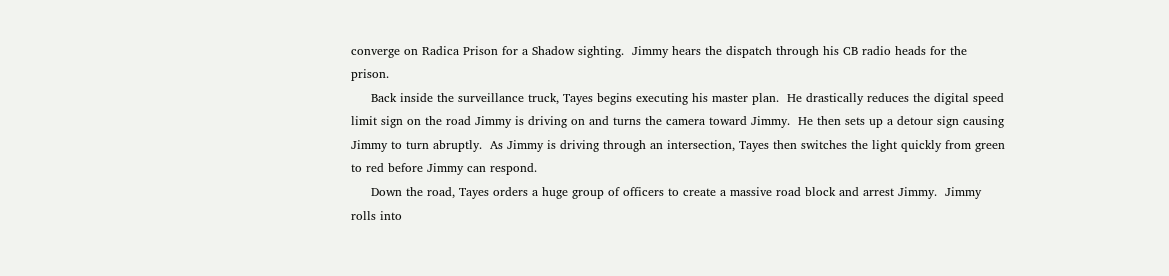converge on Radica Prison for a Shadow sighting.  Jimmy hears the dispatch through his CB radio heads for the prison.
     Back inside the surveillance truck, Tayes begins executing his master plan.  He drastically reduces the digital speed limit sign on the road Jimmy is driving on and turns the camera toward Jimmy.  He then sets up a detour sign causing Jimmy to turn abruptly.  As Jimmy is driving through an intersection, Tayes then switches the light quickly from green to red before Jimmy can respond.
     Down the road, Tayes orders a huge group of officers to create a massive road block and arrest Jimmy.  Jimmy rolls into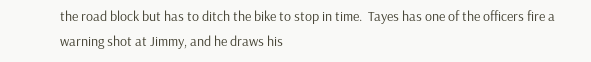the road block but has to ditch the bike to stop in time.  Tayes has one of the officers fire a warning shot at Jimmy, and he draws his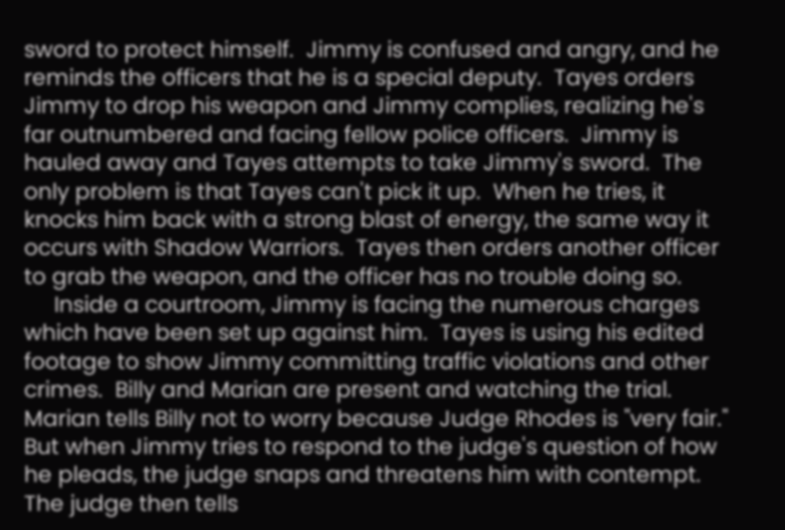sword to protect himself.  Jimmy is confused and angry, and he reminds the officers that he is a special deputy.  Tayes orders Jimmy to drop his weapon and Jimmy complies, realizing he's far outnumbered and facing fellow police officers.  Jimmy is hauled away and Tayes attempts to take Jimmy's sword.  The only problem is that Tayes can't pick it up.  When he tries, it knocks him back with a strong blast of energy, the same way it occurs with Shadow Warriors.  Tayes then orders another officer to grab the weapon, and the officer has no trouble doing so.
     Inside a courtroom, Jimmy is facing the numerous charges which have been set up against him.  Tayes is using his edited footage to show Jimmy committing traffic violations and other crimes.  Billy and Marian are present and watching the trial.  Marian tells Billy not to worry because Judge Rhodes is "very fair."  But when Jimmy tries to respond to the judge's question of how he pleads, the judge snaps and threatens him with contempt.  The judge then tells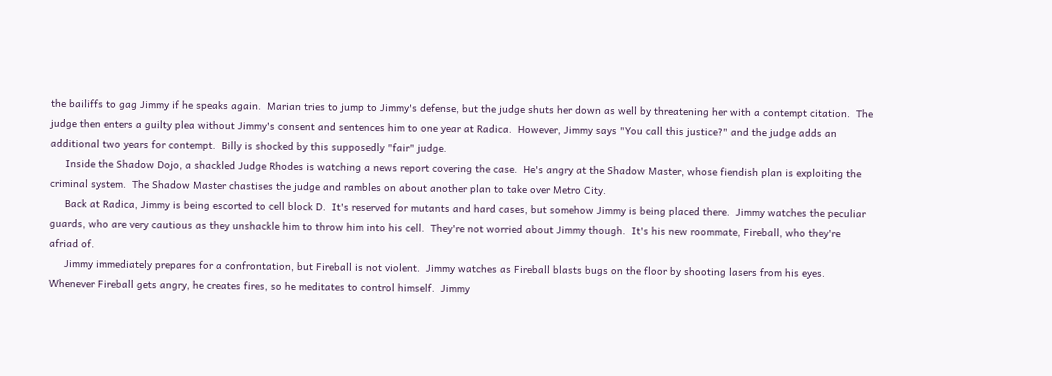the bailiffs to gag Jimmy if he speaks again.  Marian tries to jump to Jimmy's defense, but the judge shuts her down as well by threatening her with a contempt citation.  The judge then enters a guilty plea without Jimmy's consent and sentences him to one year at Radica.  However, Jimmy says "You call this justice?" and the judge adds an additional two years for contempt.  Billy is shocked by this supposedly "fair" judge.
     Inside the Shadow Dojo, a shackled Judge Rhodes is watching a news report covering the case.  He's angry at the Shadow Master, whose fiendish plan is exploiting the criminal system.  The Shadow Master chastises the judge and rambles on about another plan to take over Metro City.
     Back at Radica, Jimmy is being escorted to cell block D.  It's reserved for mutants and hard cases, but somehow Jimmy is being placed there.  Jimmy watches the peculiar guards, who are very cautious as they unshackle him to throw him into his cell.  They're not worried about Jimmy though.  It's his new roommate, Fireball, who they're afriad of.
     Jimmy immediately prepares for a confrontation, but Fireball is not violent.  Jimmy watches as Fireball blasts bugs on the floor by shooting lasers from his eyes.  Whenever Fireball gets angry, he creates fires, so he meditates to control himself.  Jimmy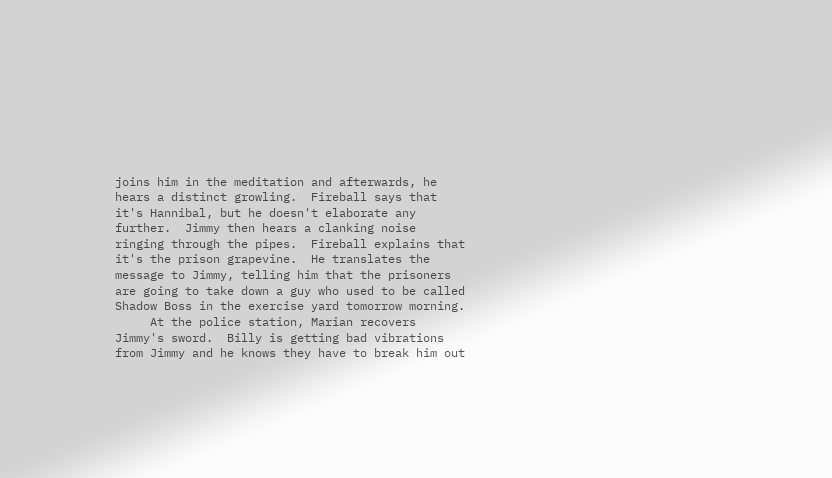joins him in the meditation and afterwards, he hears a distinct growling.  Fireball says that it's Hannibal, but he doesn't elaborate any further.  Jimmy then hears a clanking noise ringing through the pipes.  Fireball explains that it's the prison grapevine.  He translates the message to Jimmy, telling him that the prisoners are going to take down a guy who used to be called Shadow Boss in the exercise yard tomorrow morning.
     At the police station, Marian recovers Jimmy's sword.  Billy is getting bad vibrations from Jimmy and he knows they have to break him out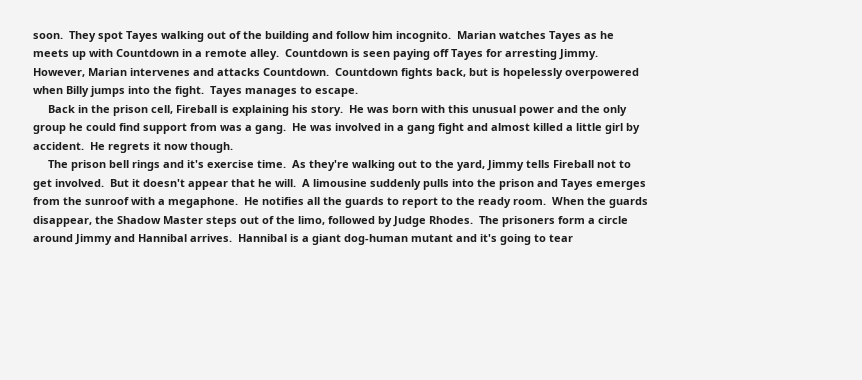soon.  They spot Tayes walking out of the building and follow him incognito.  Marian watches Tayes as he meets up with Countdown in a remote alley.  Countdown is seen paying off Tayes for arresting Jimmy.  However, Marian intervenes and attacks Countdown.  Countdown fights back, but is hopelessly overpowered when Billy jumps into the fight.  Tayes manages to escape.
     Back in the prison cell, Fireball is explaining his story.  He was born with this unusual power and the only group he could find support from was a gang.  He was involved in a gang fight and almost killed a little girl by accident.  He regrets it now though.
     The prison bell rings and it's exercise time.  As they're walking out to the yard, Jimmy tells Fireball not to get involved.  But it doesn't appear that he will.  A limousine suddenly pulls into the prison and Tayes emerges from the sunroof with a megaphone.  He notifies all the guards to report to the ready room.  When the guards disappear, the Shadow Master steps out of the limo, followed by Judge Rhodes.  The prisoners form a circle around Jimmy and Hannibal arrives.  Hannibal is a giant dog-human mutant and it's going to tear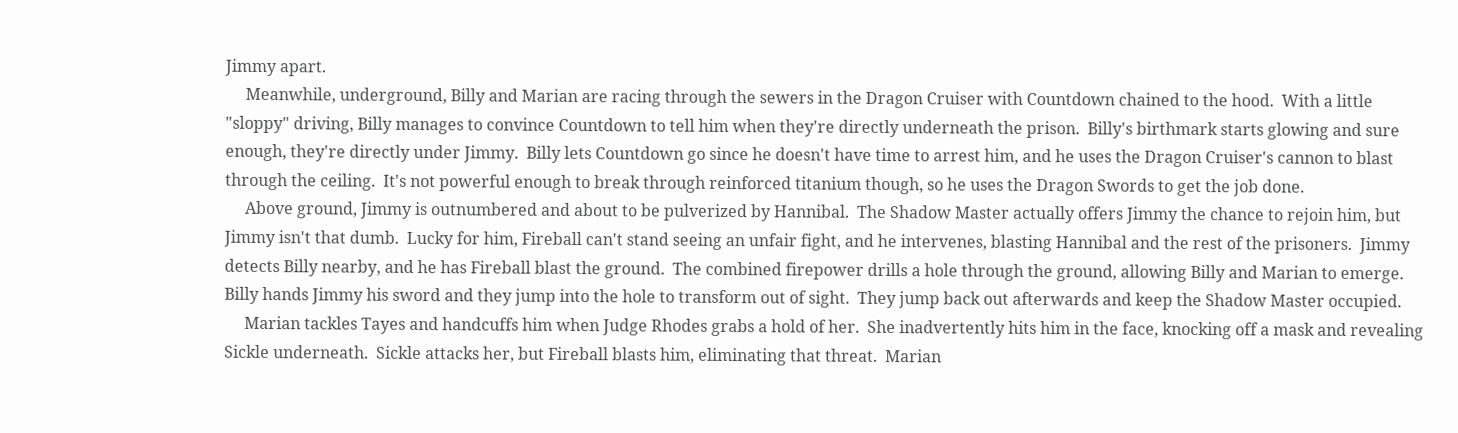Jimmy apart.
     Meanwhile, underground, Billy and Marian are racing through the sewers in the Dragon Cruiser with Countdown chained to the hood.  With a little "sloppy" driving, Billy manages to convince Countdown to tell him when they're directly underneath the prison.  Billy's birthmark starts glowing and sure enough, they're directly under Jimmy.  Billy lets Countdown go since he doesn't have time to arrest him, and he uses the Dragon Cruiser's cannon to blast through the ceiling.  It's not powerful enough to break through reinforced titanium though, so he uses the Dragon Swords to get the job done.
     Above ground, Jimmy is outnumbered and about to be pulverized by Hannibal.  The Shadow Master actually offers Jimmy the chance to rejoin him, but Jimmy isn't that dumb.  Lucky for him, Fireball can't stand seeing an unfair fight, and he intervenes, blasting Hannibal and the rest of the prisoners.  Jimmy detects Billy nearby, and he has Fireball blast the ground.  The combined firepower drills a hole through the ground, allowing Billy and Marian to emerge.  Billy hands Jimmy his sword and they jump into the hole to transform out of sight.  They jump back out afterwards and keep the Shadow Master occupied.
     Marian tackles Tayes and handcuffs him when Judge Rhodes grabs a hold of her.  She inadvertently hits him in the face, knocking off a mask and revealing Sickle underneath.  Sickle attacks her, but Fireball blasts him, eliminating that threat.  Marian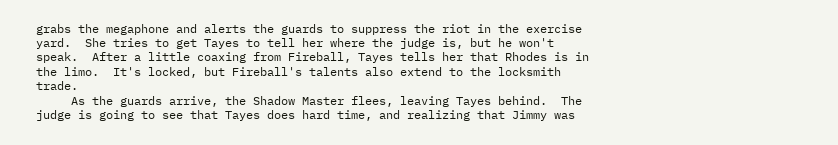grabs the megaphone and alerts the guards to suppress the riot in the exercise yard.  She tries to get Tayes to tell her where the judge is, but he won't speak.  After a little coaxing from Fireball, Tayes tells her that Rhodes is in the limo.  It's locked, but Fireball's talents also extend to the locksmith trade.
     As the guards arrive, the Shadow Master flees, leaving Tayes behind.  The judge is going to see that Tayes does hard time, and realizing that Jimmy was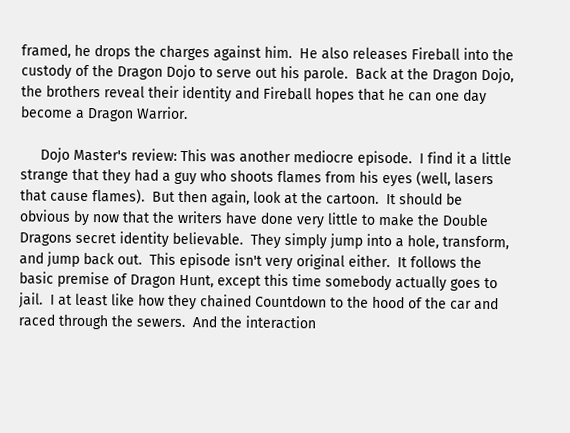framed, he drops the charges against him.  He also releases Fireball into the custody of the Dragon Dojo to serve out his parole.  Back at the Dragon Dojo, the brothers reveal their identity and Fireball hopes that he can one day become a Dragon Warrior.

     Dojo Master's review: This was another mediocre episode.  I find it a little strange that they had a guy who shoots flames from his eyes (well, lasers that cause flames).  But then again, look at the cartoon.  It should be obvious by now that the writers have done very little to make the Double Dragons secret identity believable.  They simply jump into a hole, transform, and jump back out.  This episode isn't very original either.  It follows the basic premise of Dragon Hunt, except this time somebody actually goes to jail.  I at least like how they chained Countdown to the hood of the car and raced through the sewers.  And the interaction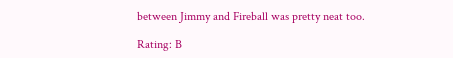between Jimmy and Fireball was pretty neat too.

Rating: B